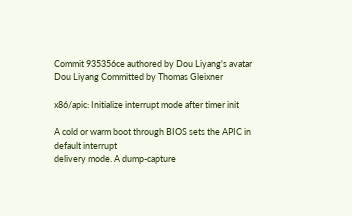Commit 935356ce authored by Dou Liyang's avatar Dou Liyang Committed by Thomas Gleixner

x86/apic: Initialize interrupt mode after timer init

A cold or warm boot through BIOS sets the APIC in default interrupt
delivery mode. A dump-capture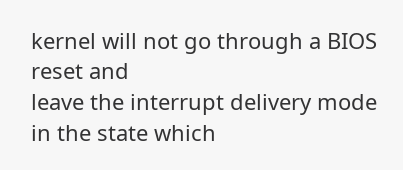kernel will not go through a BIOS reset and
leave the interrupt delivery mode in the state which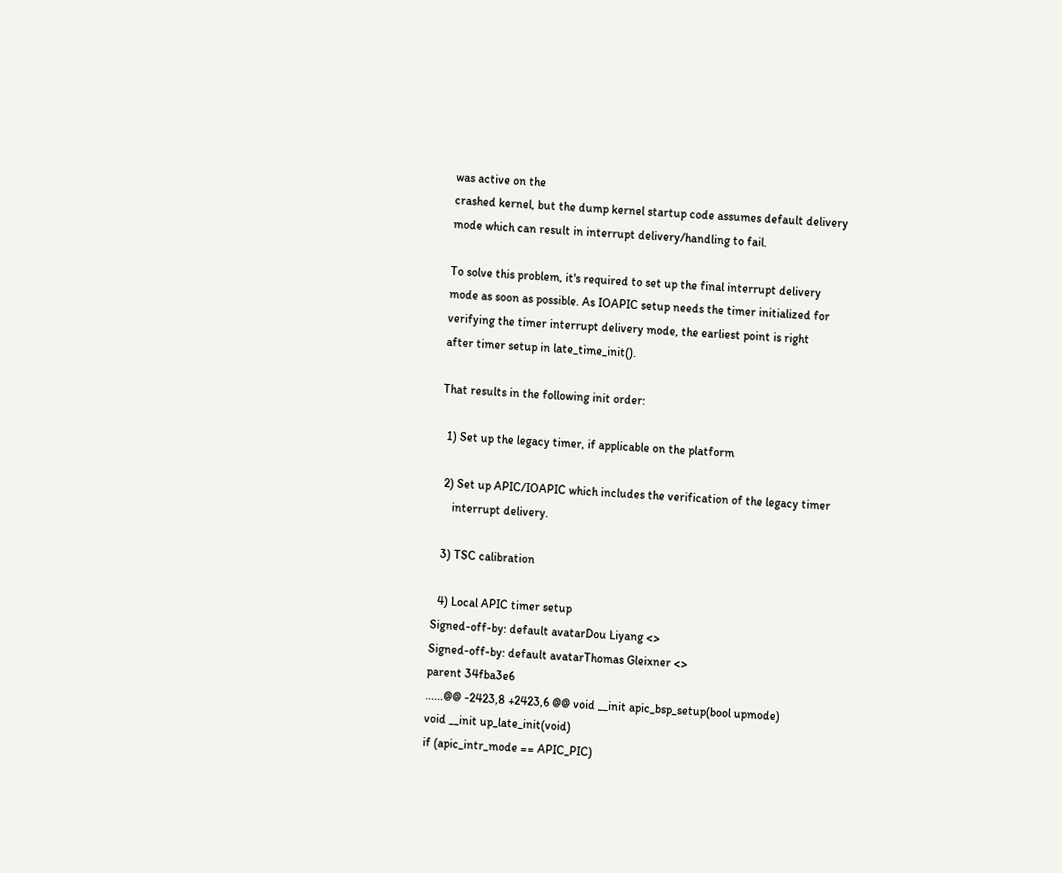was active on the
crashed kernel, but the dump kernel startup code assumes default delivery
mode which can result in interrupt delivery/handling to fail.

To solve this problem, it's required to set up the final interrupt delivery
mode as soon as possible. As IOAPIC setup needs the timer initialized for
verifying the timer interrupt delivery mode, the earliest point is right
after timer setup in late_time_init().

That results in the following init order:

  1) Set up the legacy timer, if applicable on the platform

  2) Set up APIC/IOAPIC which includes the verification of the legacy timer
     interrupt delivery.

  3) TSC calibration

  4) Local APIC timer setup
Signed-off-by: default avatarDou Liyang <>
Signed-off-by: default avatarThomas Gleixner <>
parent 34fba3e6
......@@ -2423,8 +2423,6 @@ void __init apic_bsp_setup(bool upmode)
void __init up_late_init(void)
if (apic_intr_mode == APIC_PIC)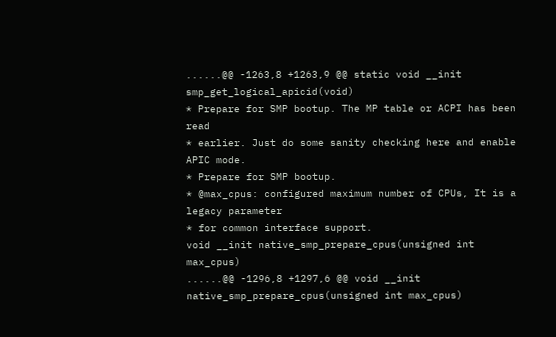......@@ -1263,8 +1263,9 @@ static void __init smp_get_logical_apicid(void)
* Prepare for SMP bootup. The MP table or ACPI has been read
* earlier. Just do some sanity checking here and enable APIC mode.
* Prepare for SMP bootup.
* @max_cpus: configured maximum number of CPUs, It is a legacy parameter
* for common interface support.
void __init native_smp_prepare_cpus(unsigned int max_cpus)
......@@ -1296,8 +1297,6 @@ void __init native_smp_prepare_cpus(unsigned int max_cpus)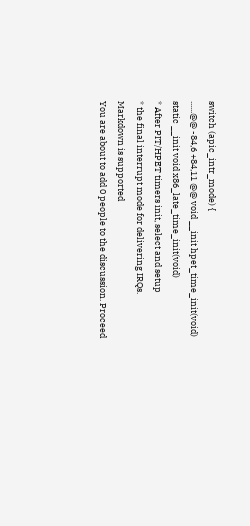switch (apic_intr_mode) {
......@@ -84,6 +84,11 @@ void __init hpet_time_init(void)
static __init void x86_late_time_init(void)
* After PIT/HPET timers init, select and setup
* the final interrupt mode for delivering IRQs.
Markdown is supported
You are about to add 0 people to the discussion. Proceed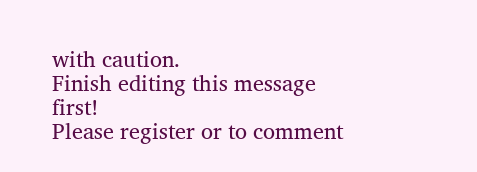with caution.
Finish editing this message first!
Please register or to comment